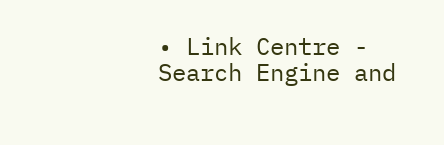• Link Centre - Search Engine and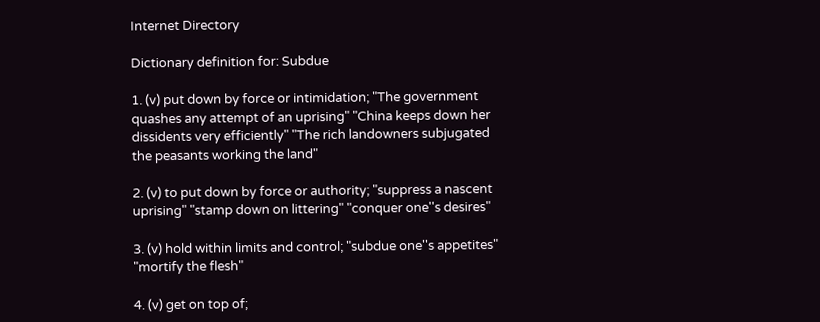Internet Directory

Dictionary definition for: Subdue

1. (v) put down by force or intimidation; "The government quashes any attempt of an uprising" "China keeps down her dissidents very efficiently" "The rich landowners subjugated the peasants working the land"

2. (v) to put down by force or authority; "suppress a nascent uprising" "stamp down on littering" "conquer one''s desires"

3. (v) hold within limits and control; "subdue one''s appetites" "mortify the flesh"

4. (v) get on top of;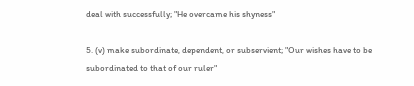deal with successfully; "He overcame his shyness"

5. (v) make subordinate, dependent, or subservient; "Our wishes have to be subordinated to that of our ruler"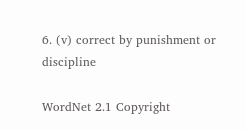6. (v) correct by punishment or discipline

WordNet 2.1 Copyright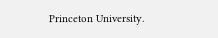Princeton University.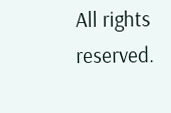All rights reserved.